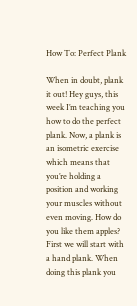How To: Perfect Plank

When in doubt, plank it out! Hey guys, this week I’m teaching you how to do the perfect plank. Now, a plank is an isometric exercise which means that you’re holding a position and working
your muscles without even moving. How do you like them apples? First we will start with a hand plank. When doing this plank you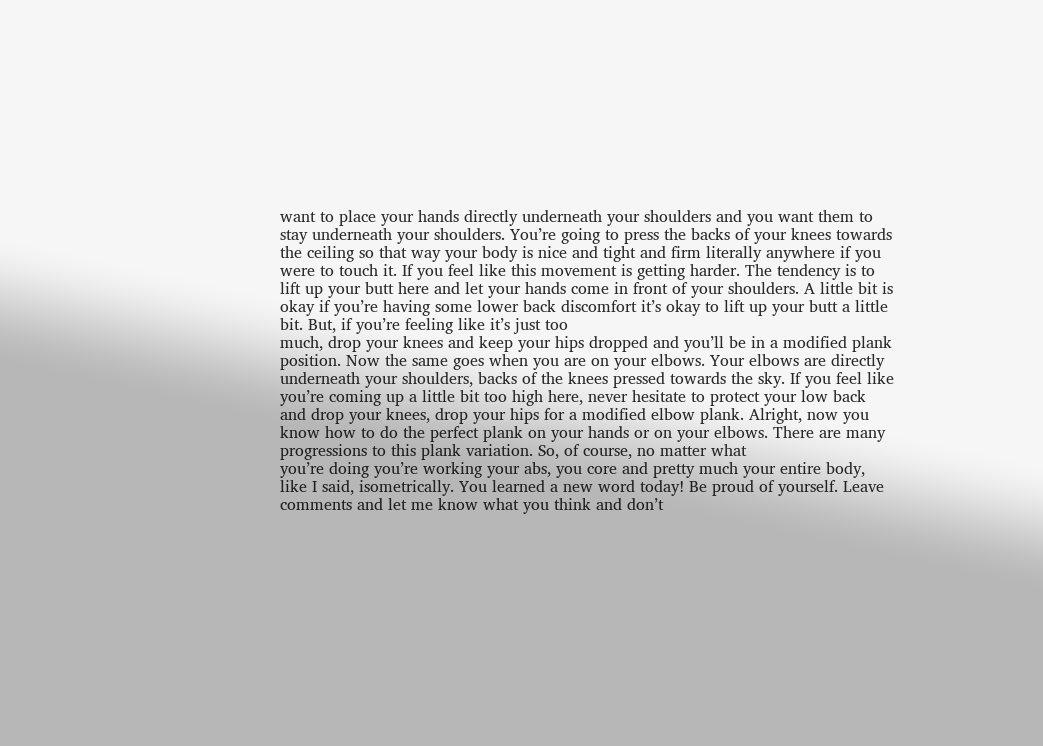want to place your hands directly underneath your shoulders and you want them to stay underneath your shoulders. You’re going to press the backs of your knees towards the ceiling so that way your body is nice and tight and firm literally anywhere if you were to touch it. If you feel like this movement is getting harder. The tendency is to lift up your butt here and let your hands come in front of your shoulders. A little bit is okay if you’re having some lower back discomfort it’s okay to lift up your butt a little bit. But, if you’re feeling like it’s just too
much, drop your knees and keep your hips dropped and you’ll be in a modified plank position. Now the same goes when you are on your elbows. Your elbows are directly underneath your shoulders, backs of the knees pressed towards the sky. If you feel like you’re coming up a little bit too high here, never hesitate to protect your low back and drop your knees, drop your hips for a modified elbow plank. Alright, now you know how to do the perfect plank on your hands or on your elbows. There are many progressions to this plank variation. So, of course, no matter what
you’re doing you’re working your abs, you core and pretty much your entire body, like I said, isometrically. You learned a new word today! Be proud of yourself. Leave comments and let me know what you think and don’t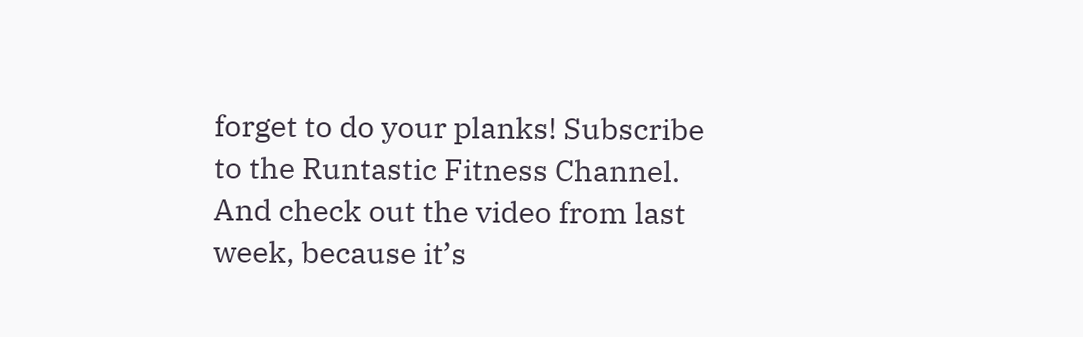forget to do your planks! Subscribe to the Runtastic Fitness Channel. And check out the video from last week, because it’s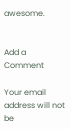awesome.


Add a Comment

Your email address will not be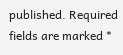published. Required fields are marked *